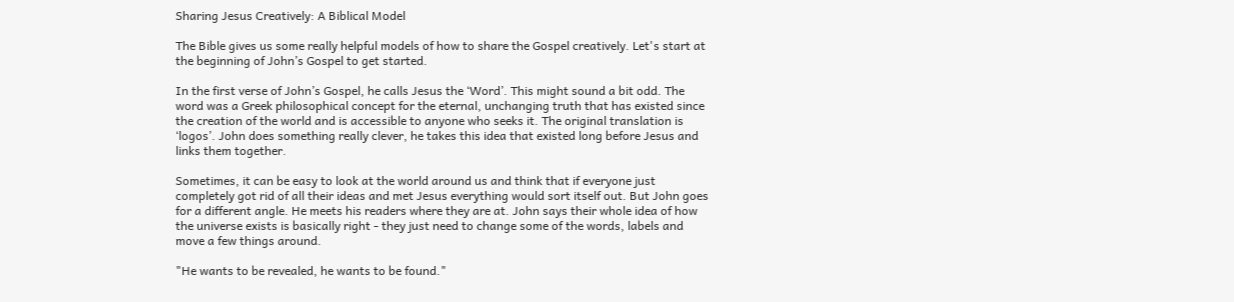Sharing Jesus Creatively: A Biblical Model

The Bible gives us some really helpful models of how to share the Gospel creatively. Let's start at the beginning of John’s Gospel to get started.

In the first verse of John’s Gospel, he calls Jesus the ‘Word’. This might sound a bit odd. The word was a Greek philosophical concept for the eternal, unchanging truth that has existed since the creation of the world and is accessible to anyone who seeks it. The original translation is ‘logos’. John does something really clever, he takes this idea that existed long before Jesus and links them together.

Sometimes, it can be easy to look at the world around us and think that if everyone just completely got rid of all their ideas and met Jesus everything would sort itself out. But John goes for a different angle. He meets his readers where they are at. John says their whole idea of how the universe exists is basically right - they just need to change some of the words, labels and move a few things around.

"He wants to be revealed, he wants to be found."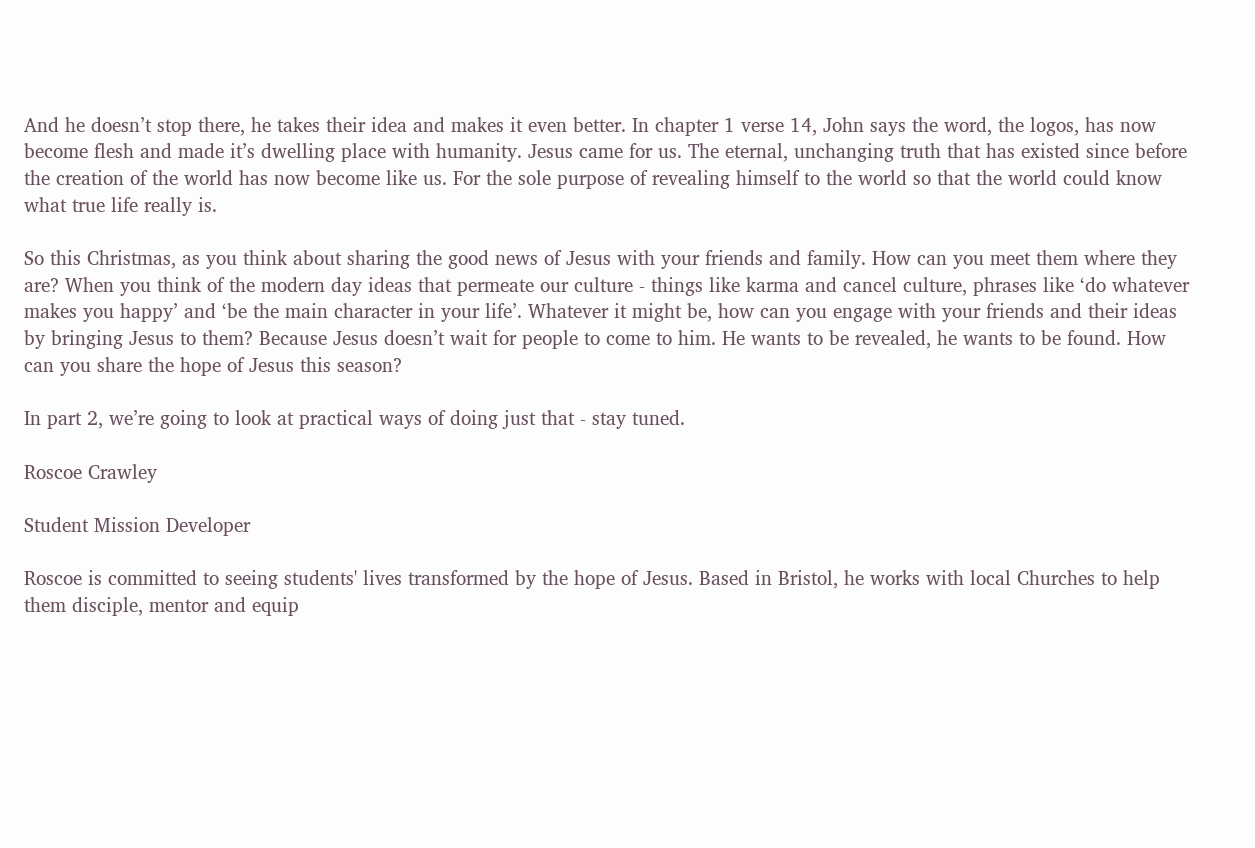And he doesn’t stop there, he takes their idea and makes it even better. In chapter 1 verse 14, John says the word, the logos, has now become flesh and made it’s dwelling place with humanity. Jesus came for us. The eternal, unchanging truth that has existed since before the creation of the world has now become like us. For the sole purpose of revealing himself to the world so that the world could know what true life really is.

So this Christmas, as you think about sharing the good news of Jesus with your friends and family. How can you meet them where they are? When you think of the modern day ideas that permeate our culture - things like karma and cancel culture, phrases like ‘do whatever makes you happy’ and ‘be the main character in your life’. Whatever it might be, how can you engage with your friends and their ideas by bringing Jesus to them? Because Jesus doesn’t wait for people to come to him. He wants to be revealed, he wants to be found. How can you share the hope of Jesus this season?

In part 2, we’re going to look at practical ways of doing just that - stay tuned.

Roscoe Crawley

Student Mission Developer

Roscoe is committed to seeing students' lives transformed by the hope of Jesus. Based in Bristol, he works with local Churches to help them disciple, mentor and equip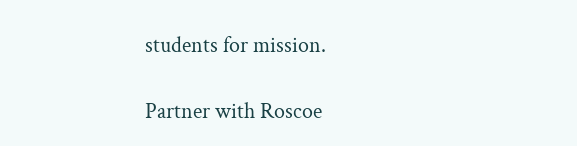students for mission.

Partner with Roscoe